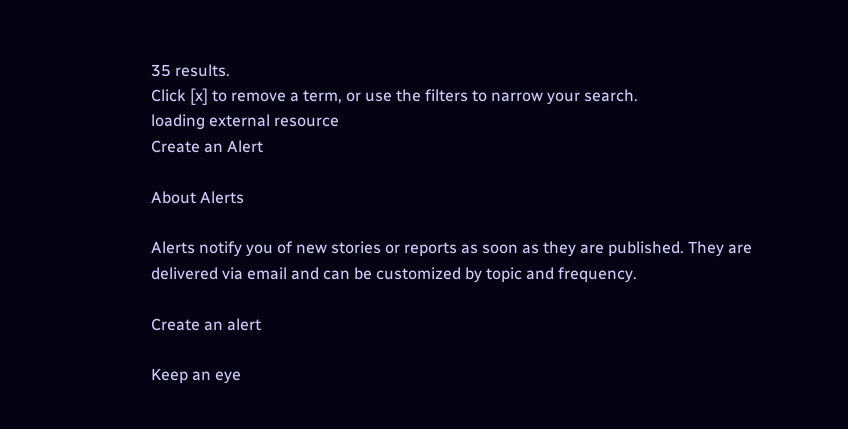35 results.
Click [x] to remove a term, or use the filters to narrow your search.
loading external resource
Create an Alert

About Alerts

Alerts notify you of new stories or reports as soon as they are published. They are delivered via email and can be customized by topic and frequency.

Create an alert

Keep an eye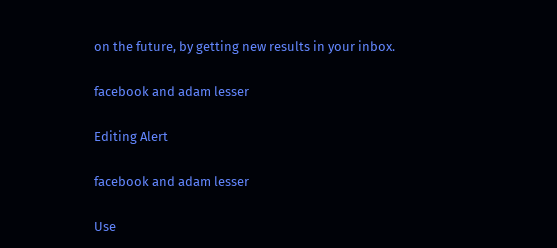on the future, by getting new results in your inbox.

facebook and adam lesser

Editing Alert

facebook and adam lesser

Use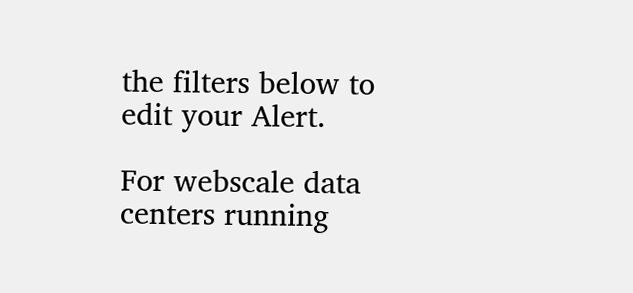the filters below to edit your Alert.

For webscale data centers running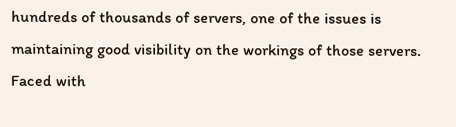hundreds of thousands of servers, one of the issues is maintaining good visibility on the workings of those servers. Faced with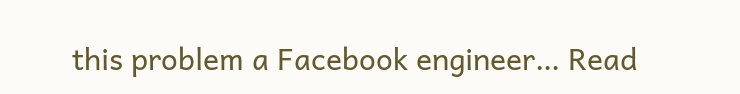this problem a Facebook engineer… Read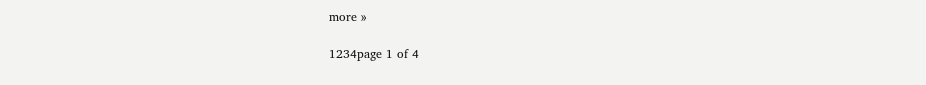more »

1234page 1 of 4